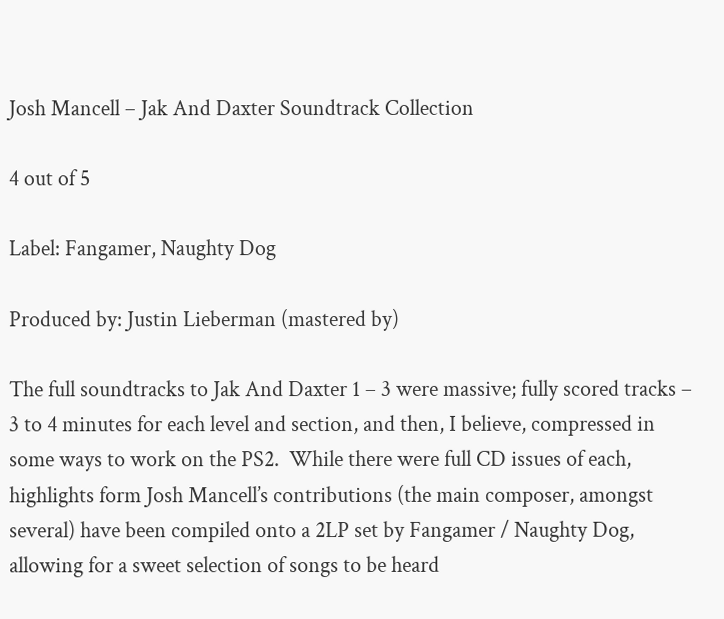Josh Mancell – Jak And Daxter Soundtrack Collection

4 out of 5

Label: Fangamer, Naughty Dog

Produced by: Justin Lieberman (mastered by)

The full soundtracks to Jak And Daxter 1 – 3 were massive; fully scored tracks – 3 to 4 minutes for each level and section, and then, I believe, compressed in some ways to work on the PS2.  While there were full CD issues of each, highlights form Josh Mancell’s contributions (the main composer, amongst several) have been compiled onto a 2LP set by Fangamer / Naughty Dog, allowing for a sweet selection of songs to be heard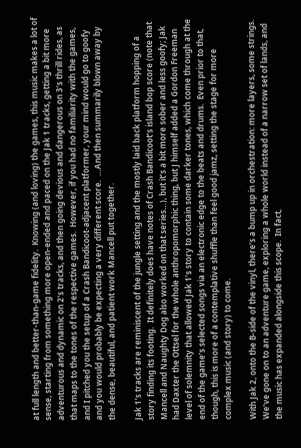at full length and better-than-game fidelity.  Knowing (and loving) the games, this music makes a lot of sense, starting from something more open-ended and paced on the Jak 1 tracks, getting a bit more adventurous and dynamic on 2’s tracks, and then going devious and dangerous on 3’s thrill rides, as that maps to the tones of the respective games.  However, if you had no familiarity with the games, and I pitched you the setup of a Crash Bandicoot-adjacent platformer, your mind would go to goofy and you would probably be expecting a very different score.  …And then summarily blown away by the dense, beautiful, and patient work Mancell put together.

Jak 1’s tracks are reminiscent of the jungle setting and the mostly laid back platform hopping of a story finding its footing.  It definitely does have notes of Crash Bandicoot’s island bop score (note that Mancell and Naughty Dog also worked on that series…), but it’s a bit more sober and less goofy; Jak had Daxter the Ottsel for the whole anthropomorphic thing, but J himself added a Gordon Freeman level of solemnity that allowed Jak 1’s story to contain some darker tones, which come through at the end of the game’s selected songs via an electronic edge to the beats and drums.  Even prior to that, though, this is more of a contemplative shuffle than feel good jamz, setting the stage for more complex music (and story) to come.

With Jak 2, onto the B-side of the vinyl, there’s a bump up in orchestration: more layers, some strings.  We’ve gone on to an adventure game, exploring a whole world instead of a narrow set of lands, and the music has expanded alongside this scope.  In fact,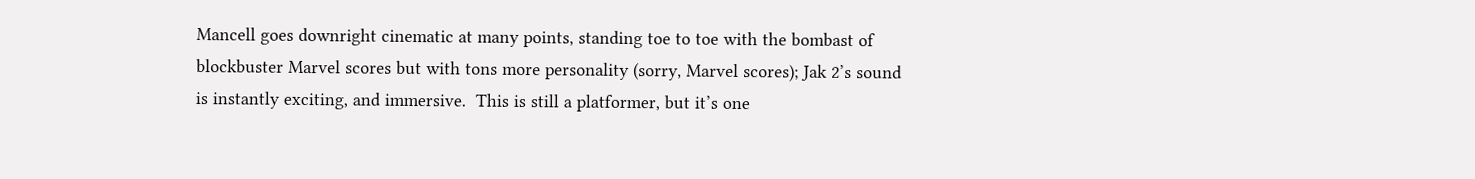Mancell goes downright cinematic at many points, standing toe to toe with the bombast of blockbuster Marvel scores but with tons more personality (sorry, Marvel scores); Jak 2’s sound is instantly exciting, and immersive.  This is still a platformer, but it’s one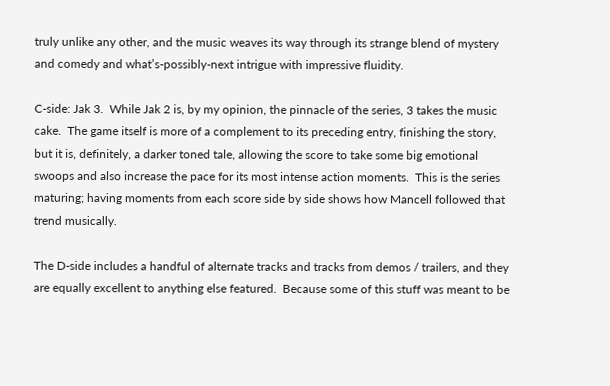truly unlike any other, and the music weaves its way through its strange blend of mystery and comedy and what’s-possibly-next intrigue with impressive fluidity.

C-side: Jak 3.  While Jak 2 is, by my opinion, the pinnacle of the series, 3 takes the music cake.  The game itself is more of a complement to its preceding entry, finishing the story, but it is, definitely, a darker toned tale, allowing the score to take some big emotional swoops and also increase the pace for its most intense action moments.  This is the series maturing; having moments from each score side by side shows how Mancell followed that trend musically.

The D-side includes a handful of alternate tracks and tracks from demos / trailers, and they are equally excellent to anything else featured.  Because some of this stuff was meant to be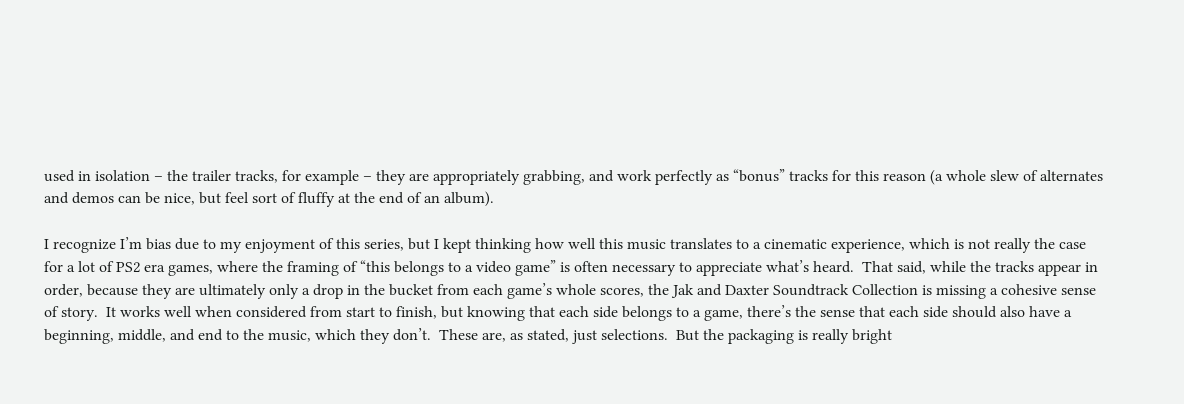used in isolation – the trailer tracks, for example – they are appropriately grabbing, and work perfectly as “bonus” tracks for this reason (a whole slew of alternates and demos can be nice, but feel sort of fluffy at the end of an album).

I recognize I’m bias due to my enjoyment of this series, but I kept thinking how well this music translates to a cinematic experience, which is not really the case for a lot of PS2 era games, where the framing of “this belongs to a video game” is often necessary to appreciate what’s heard.  That said, while the tracks appear in order, because they are ultimately only a drop in the bucket from each game’s whole scores, the Jak and Daxter Soundtrack Collection is missing a cohesive sense of story.  It works well when considered from start to finish, but knowing that each side belongs to a game, there’s the sense that each side should also have a beginning, middle, and end to the music, which they don’t.  These are, as stated, just selections.  But the packaging is really bright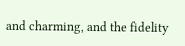and charming, and the fidelity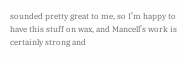sounded pretty great to me, so I’m happy to have this stuff on wax, and Mancell’s work is certainly strong and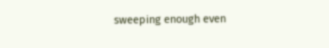sweeping enough even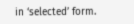in ‘selected’ form.